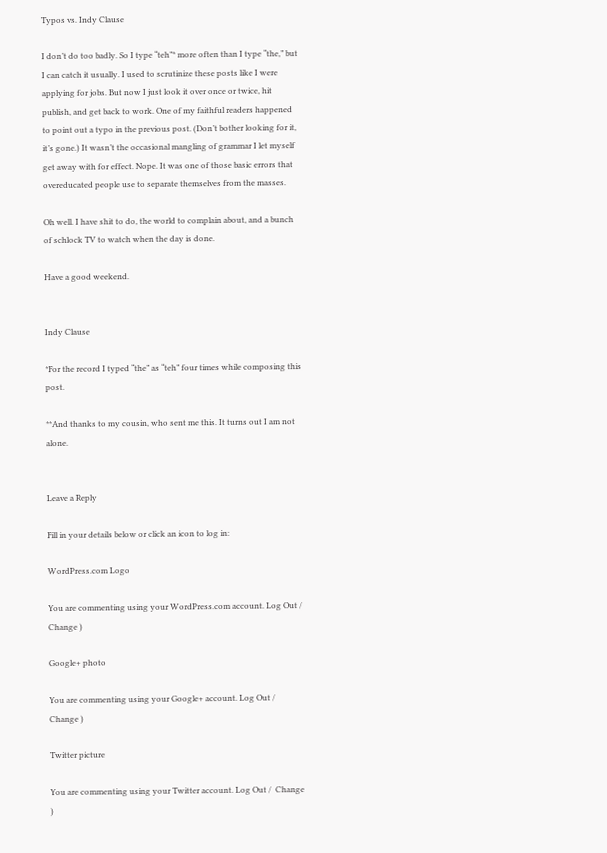Typos vs. Indy Clause

I don’t do too badly. So I type “teh”* more often than I type “the,” but I can catch it usually. I used to scrutinize these posts like I were applying for jobs. But now I just look it over once or twice, hit publish, and get back to work. One of my faithful readers happened to point out a typo in the previous post. (Don’t bother looking for it, it’s gone.) It wasn’t the occasional mangling of grammar I let myself get away with for effect. Nope. It was one of those basic errors that overeducated people use to separate themselves from the masses.

Oh well. I have shit to do, the world to complain about, and a bunch of schlock TV to watch when the day is done.

Have a good weekend.


Indy Clause

*For the record I typed “the” as “teh” four times while composing this post.

**And thanks to my cousin, who sent me this. It turns out I am not alone.


Leave a Reply

Fill in your details below or click an icon to log in:

WordPress.com Logo

You are commenting using your WordPress.com account. Log Out /  Change )

Google+ photo

You are commenting using your Google+ account. Log Out /  Change )

Twitter picture

You are commenting using your Twitter account. Log Out /  Change )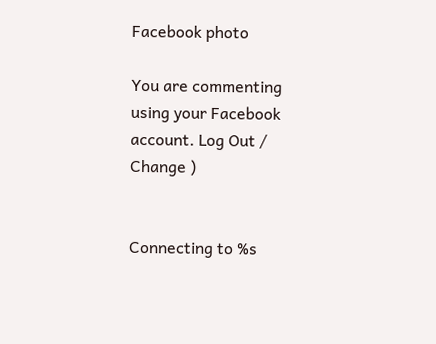Facebook photo

You are commenting using your Facebook account. Log Out /  Change )


Connecting to %s